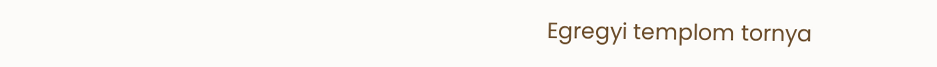Egregyi templom tornya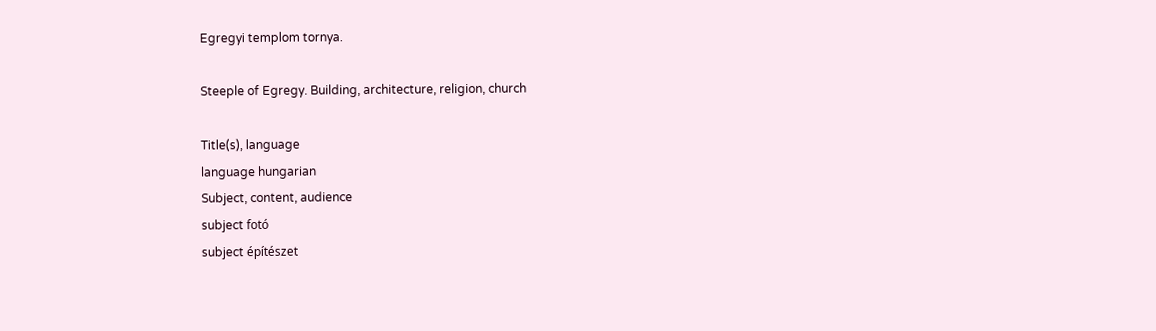Egregyi templom tornya.

Steeple of Egregy. Building, architecture, religion, church

Title(s), language
language hungarian
Subject, content, audience
subject fotó
subject építészet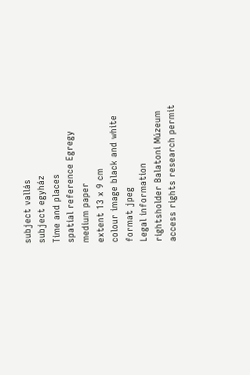subject vallás
subject egyház
Time and places
spatial reference Egregy
medium paper
extent 13 x 9 cm
colour image black and white
format jpeg
Legal information
rightsholder Balatoni Múzeum
access rights research permit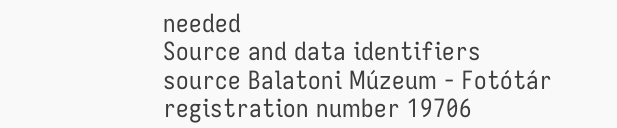needed
Source and data identifiers
source Balatoni Múzeum - Fotótár
registration number 19706